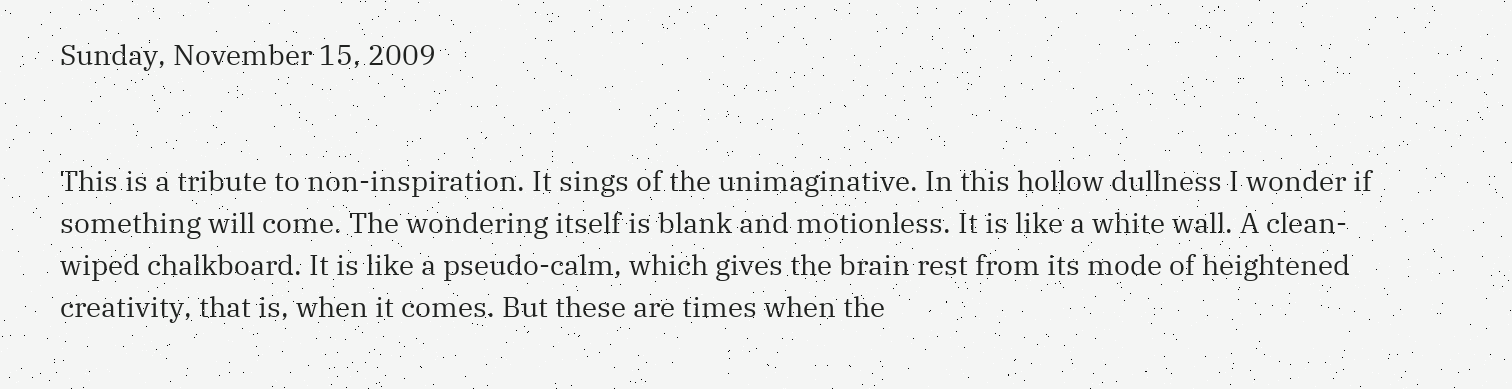Sunday, November 15, 2009


This is a tribute to non-inspiration. It sings of the unimaginative. In this hollow dullness I wonder if something will come. The wondering itself is blank and motionless. It is like a white wall. A clean-wiped chalkboard. It is like a pseudo-calm, which gives the brain rest from its mode of heightened creativity, that is, when it comes. But these are times when the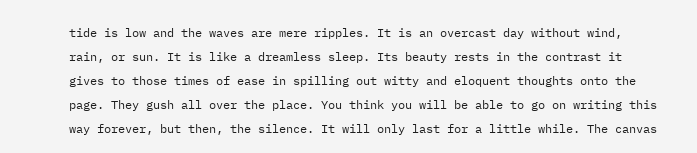tide is low and the waves are mere ripples. It is an overcast day without wind, rain, or sun. It is like a dreamless sleep. Its beauty rests in the contrast it gives to those times of ease in spilling out witty and eloquent thoughts onto the page. They gush all over the place. You think you will be able to go on writing this way forever, but then, the silence. It will only last for a little while. The canvas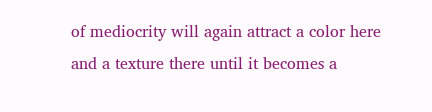of mediocrity will again attract a color here and a texture there until it becomes a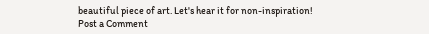beautiful piece of art. Let's hear it for non-inspiration!
Post a Comment